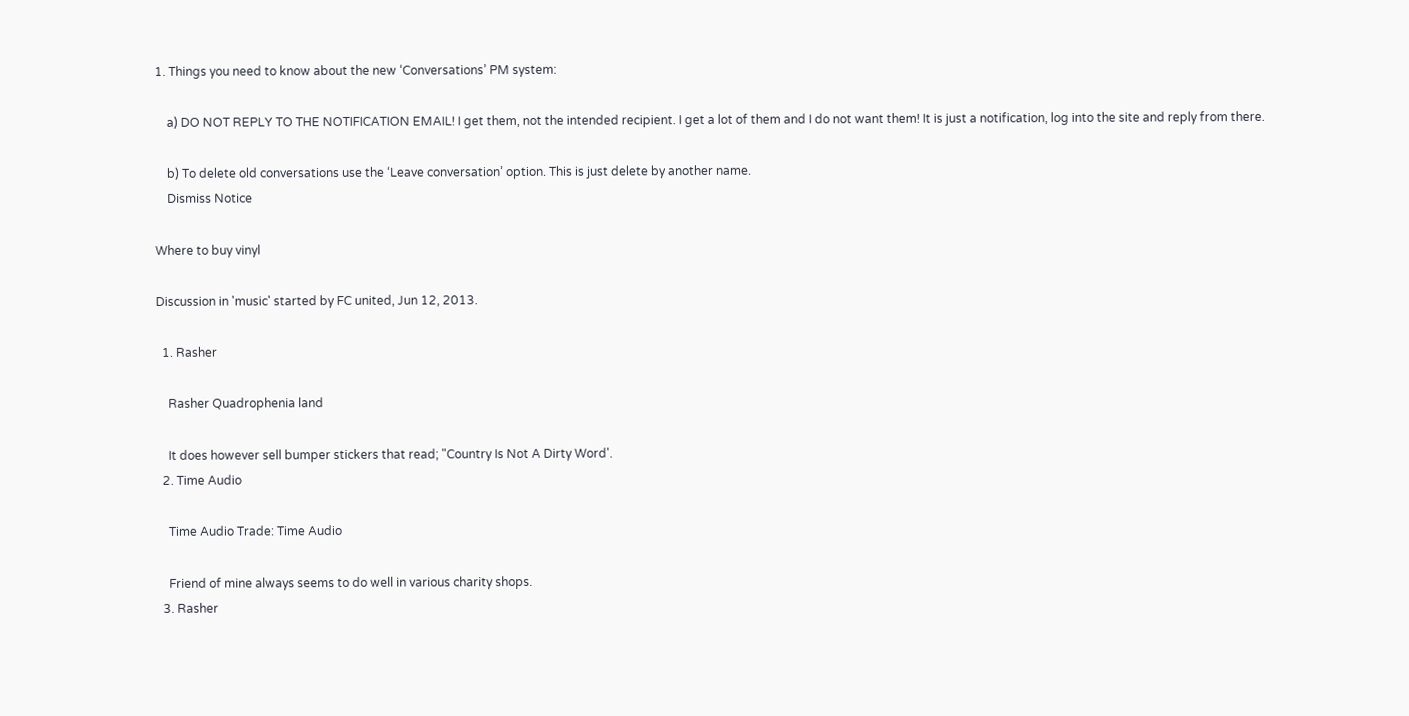1. Things you need to know about the new ‘Conversations’ PM system:

    a) DO NOT REPLY TO THE NOTIFICATION EMAIL! I get them, not the intended recipient. I get a lot of them and I do not want them! It is just a notification, log into the site and reply from there.

    b) To delete old conversations use the ‘Leave conversation’ option. This is just delete by another name.
    Dismiss Notice

Where to buy vinyl

Discussion in 'music' started by FC united, Jun 12, 2013.

  1. Rasher

    Rasher Quadrophenia land

    It does however sell bumper stickers that read; "Country Is Not A Dirty Word'.
  2. Time Audio

    Time Audio Trade: Time Audio

    Friend of mine always seems to do well in various charity shops.
  3. Rasher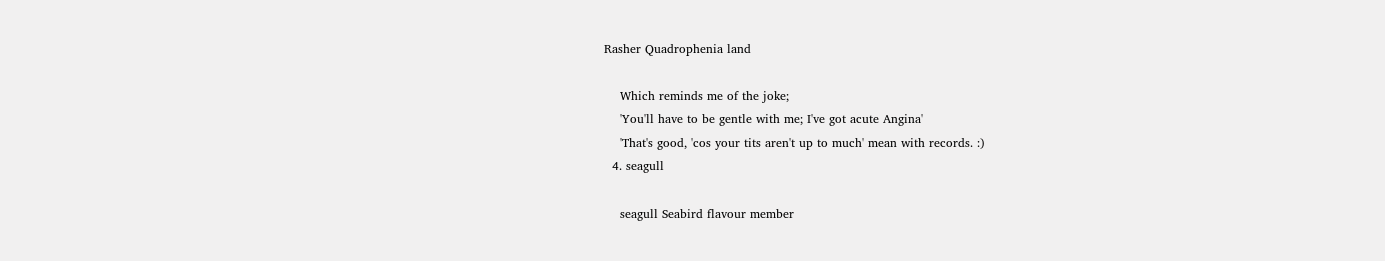Rasher Quadrophenia land

    Which reminds me of the joke;
    'You'll have to be gentle with me; I've got acute Angina'
    'That's good, 'cos your tits aren't up to much' mean with records. :)
  4. seagull

    seagull Seabird flavour member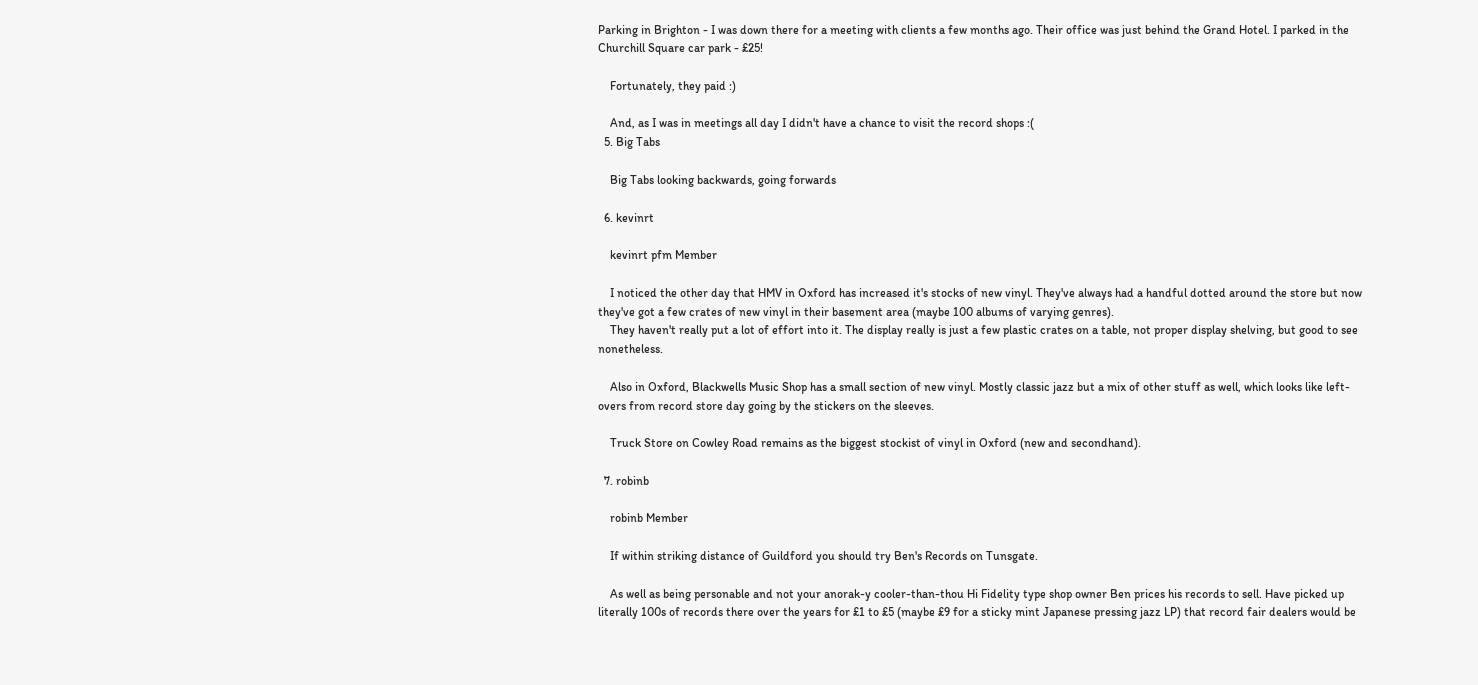Parking in Brighton - I was down there for a meeting with clients a few months ago. Their office was just behind the Grand Hotel. I parked in the Churchill Square car park - £25!

    Fortunately, they paid :)

    And, as I was in meetings all day I didn't have a chance to visit the record shops :(
  5. Big Tabs

    Big Tabs looking backwards, going forwards

  6. kevinrt

    kevinrt pfm Member

    I noticed the other day that HMV in Oxford has increased it's stocks of new vinyl. They've always had a handful dotted around the store but now they've got a few crates of new vinyl in their basement area (maybe 100 albums of varying genres).
    They haven't really put a lot of effort into it. The display really is just a few plastic crates on a table, not proper display shelving, but good to see nonetheless.

    Also in Oxford, Blackwells Music Shop has a small section of new vinyl. Mostly classic jazz but a mix of other stuff as well, which looks like left-overs from record store day going by the stickers on the sleeves.

    Truck Store on Cowley Road remains as the biggest stockist of vinyl in Oxford (new and secondhand).

  7. robinb

    robinb Member

    If within striking distance of Guildford you should try Ben's Records on Tunsgate.

    As well as being personable and not your anorak-y cooler-than-thou Hi Fidelity type shop owner Ben prices his records to sell. Have picked up literally 100s of records there over the years for £1 to £5 (maybe £9 for a sticky mint Japanese pressing jazz LP) that record fair dealers would be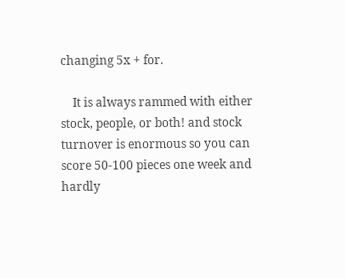changing 5x + for.

    It is always rammed with either stock, people, or both! and stock turnover is enormous so you can score 50-100 pieces one week and hardly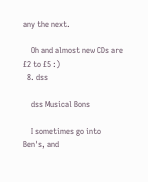any the next.

    Oh and almost new CDs are £2 to £5 :)
  8. dss

    dss Musical Bons

    I sometimes go into Ben's, and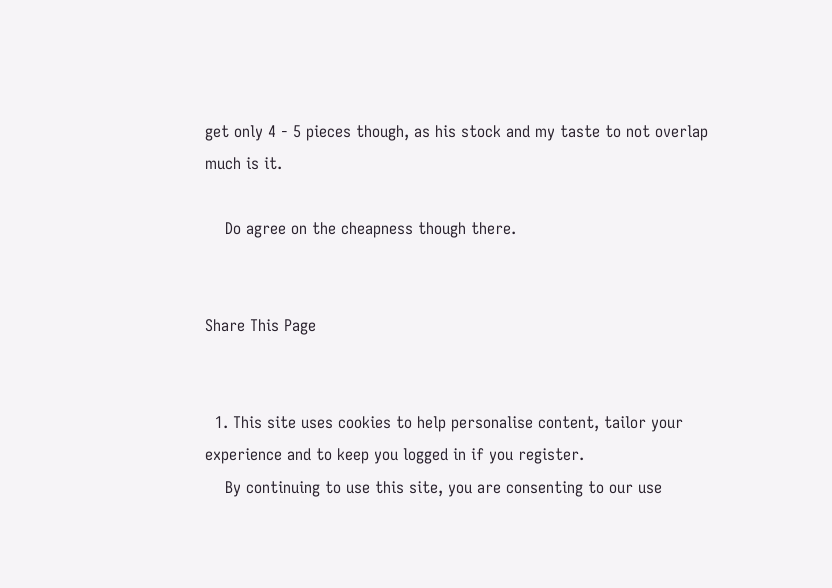get only 4 - 5 pieces though, as his stock and my taste to not overlap much is it.

    Do agree on the cheapness though there.


Share This Page


  1. This site uses cookies to help personalise content, tailor your experience and to keep you logged in if you register.
    By continuing to use this site, you are consenting to our use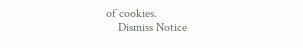of cookies.
    Dismiss Notice